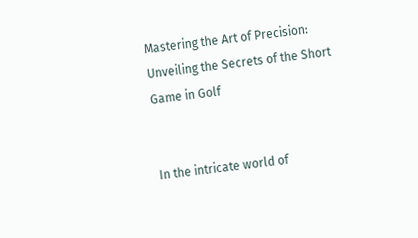Mastering the Art of Precision: Unveiling the Secrets of the Short Game in Golf


In the intricate world of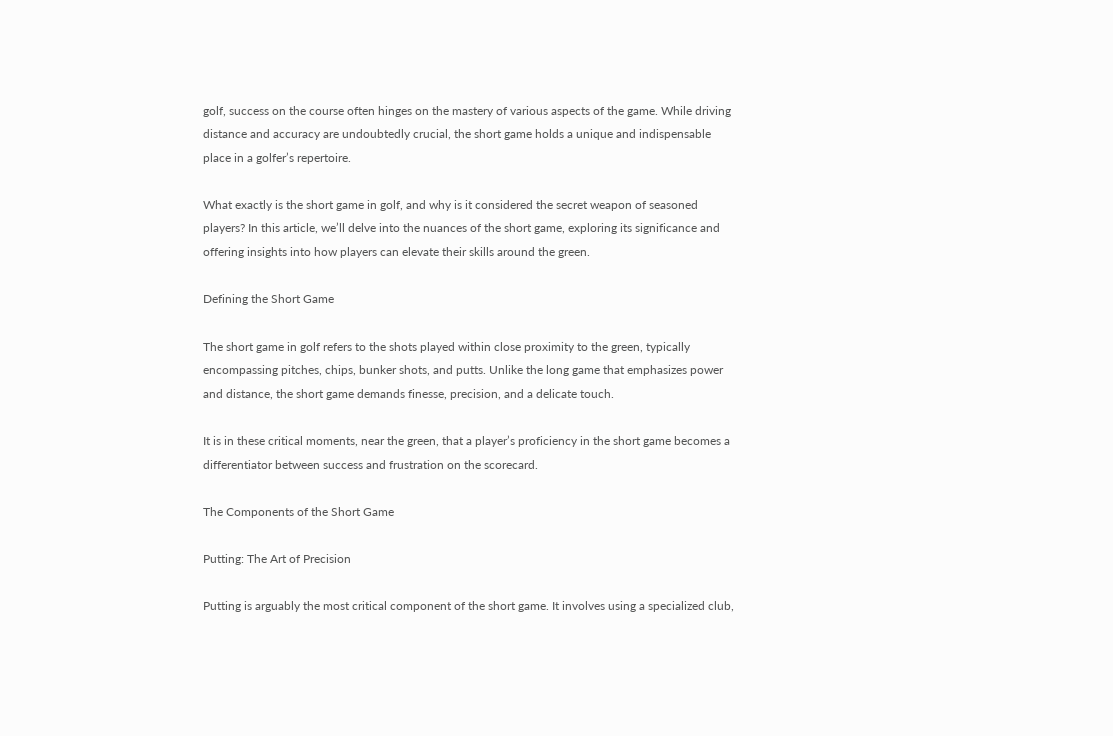golf, success on the course often hinges on the mastery of various aspects of the game. While driving distance and accuracy are undoubtedly crucial, the short game holds a unique and indispensable place in a golfer’s repertoire.

What exactly is the short game in golf, and why is it considered the secret weapon of seasoned players? In this article, we’ll delve into the nuances of the short game, exploring its significance and offering insights into how players can elevate their skills around the green.

Defining the Short Game

The short game in golf refers to the shots played within close proximity to the green, typically encompassing pitches, chips, bunker shots, and putts. Unlike the long game that emphasizes power and distance, the short game demands finesse, precision, and a delicate touch.

It is in these critical moments, near the green, that a player’s proficiency in the short game becomes a differentiator between success and frustration on the scorecard.

The Components of the Short Game

Putting: The Art of Precision

Putting is arguably the most critical component of the short game. It involves using a specialized club,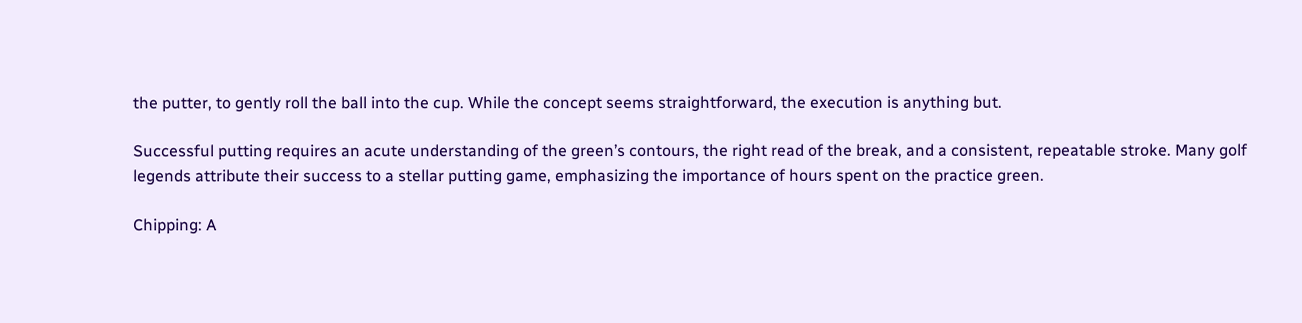the putter, to gently roll the ball into the cup. While the concept seems straightforward, the execution is anything but.

Successful putting requires an acute understanding of the green’s contours, the right read of the break, and a consistent, repeatable stroke. Many golf legends attribute their success to a stellar putting game, emphasizing the importance of hours spent on the practice green.

Chipping: A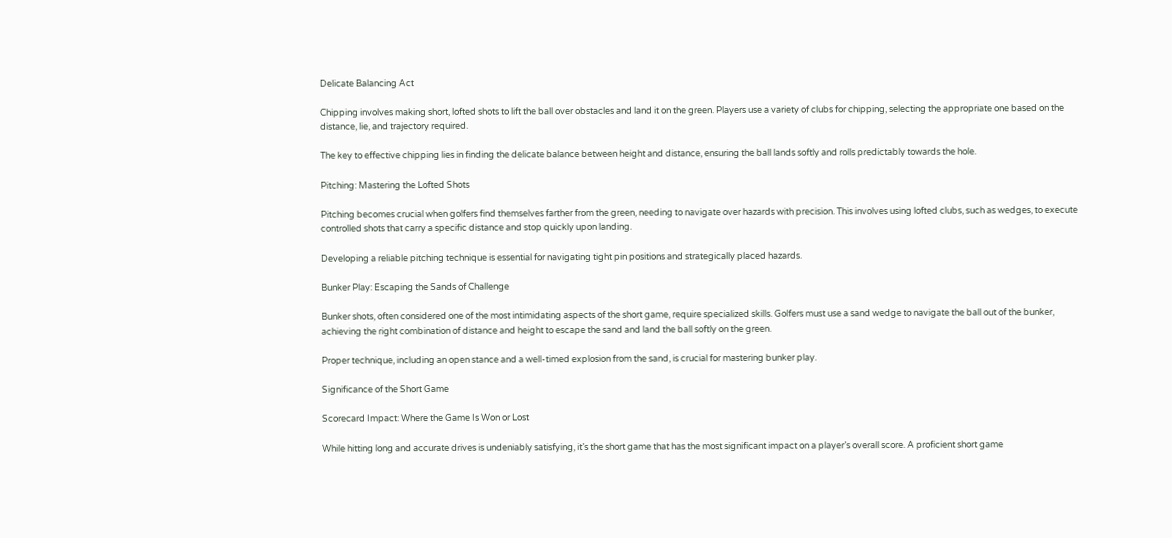Delicate Balancing Act

Chipping involves making short, lofted shots to lift the ball over obstacles and land it on the green. Players use a variety of clubs for chipping, selecting the appropriate one based on the distance, lie, and trajectory required.

The key to effective chipping lies in finding the delicate balance between height and distance, ensuring the ball lands softly and rolls predictably towards the hole.

Pitching: Mastering the Lofted Shots

Pitching becomes crucial when golfers find themselves farther from the green, needing to navigate over hazards with precision. This involves using lofted clubs, such as wedges, to execute controlled shots that carry a specific distance and stop quickly upon landing.

Developing a reliable pitching technique is essential for navigating tight pin positions and strategically placed hazards.

Bunker Play: Escaping the Sands of Challenge

Bunker shots, often considered one of the most intimidating aspects of the short game, require specialized skills. Golfers must use a sand wedge to navigate the ball out of the bunker, achieving the right combination of distance and height to escape the sand and land the ball softly on the green.

Proper technique, including an open stance and a well-timed explosion from the sand, is crucial for mastering bunker play.

Significance of the Short Game

Scorecard Impact: Where the Game Is Won or Lost

While hitting long and accurate drives is undeniably satisfying, it’s the short game that has the most significant impact on a player’s overall score. A proficient short game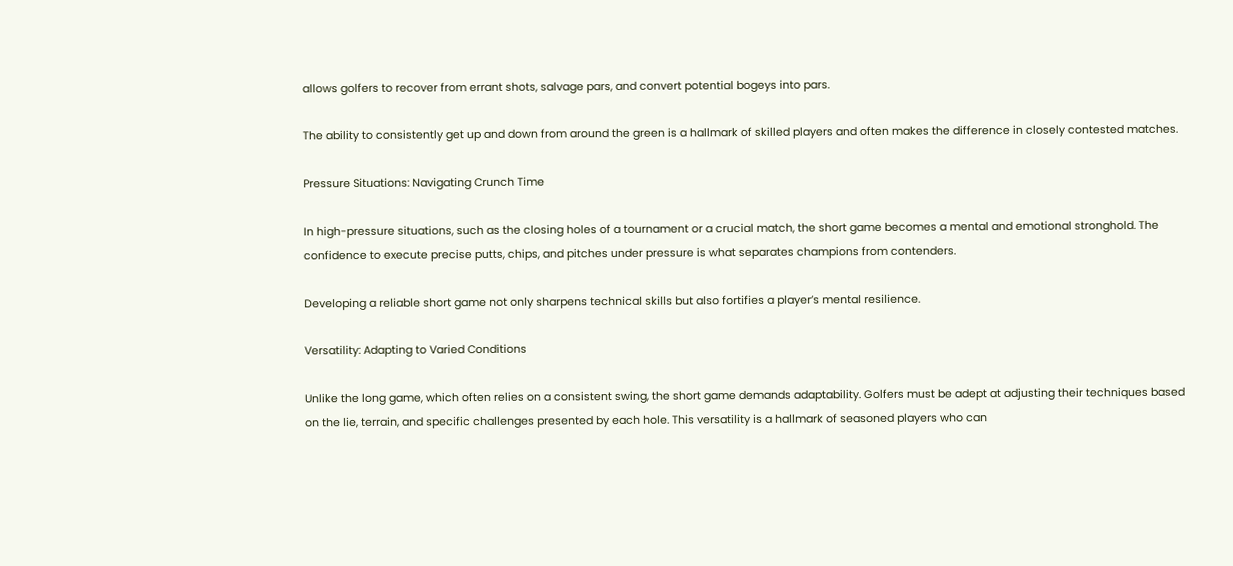allows golfers to recover from errant shots, salvage pars, and convert potential bogeys into pars.

The ability to consistently get up and down from around the green is a hallmark of skilled players and often makes the difference in closely contested matches.

Pressure Situations: Navigating Crunch Time

In high-pressure situations, such as the closing holes of a tournament or a crucial match, the short game becomes a mental and emotional stronghold. The confidence to execute precise putts, chips, and pitches under pressure is what separates champions from contenders.

Developing a reliable short game not only sharpens technical skills but also fortifies a player’s mental resilience.

Versatility: Adapting to Varied Conditions

Unlike the long game, which often relies on a consistent swing, the short game demands adaptability. Golfers must be adept at adjusting their techniques based on the lie, terrain, and specific challenges presented by each hole. This versatility is a hallmark of seasoned players who can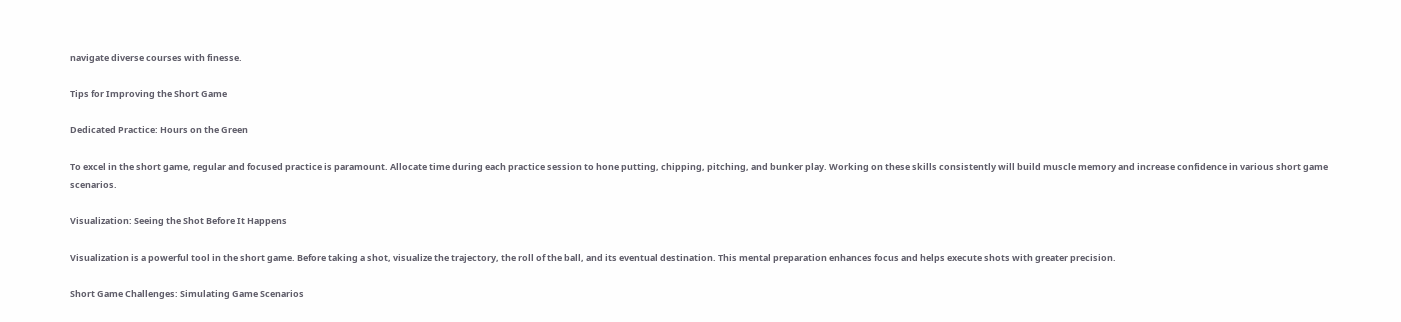navigate diverse courses with finesse.

Tips for Improving the Short Game

Dedicated Practice: Hours on the Green

To excel in the short game, regular and focused practice is paramount. Allocate time during each practice session to hone putting, chipping, pitching, and bunker play. Working on these skills consistently will build muscle memory and increase confidence in various short game scenarios.

Visualization: Seeing the Shot Before It Happens

Visualization is a powerful tool in the short game. Before taking a shot, visualize the trajectory, the roll of the ball, and its eventual destination. This mental preparation enhances focus and helps execute shots with greater precision.

Short Game Challenges: Simulating Game Scenarios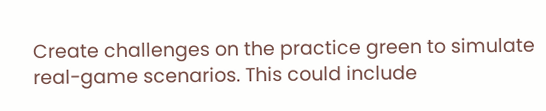Create challenges on the practice green to simulate real-game scenarios. This could include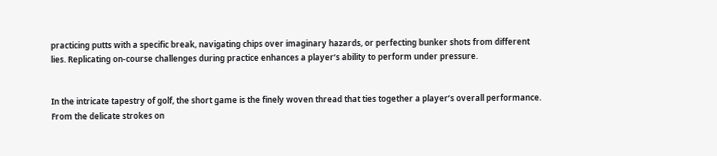practicing putts with a specific break, navigating chips over imaginary hazards, or perfecting bunker shots from different lies. Replicating on-course challenges during practice enhances a player’s ability to perform under pressure.


In the intricate tapestry of golf, the short game is the finely woven thread that ties together a player’s overall performance. From the delicate strokes on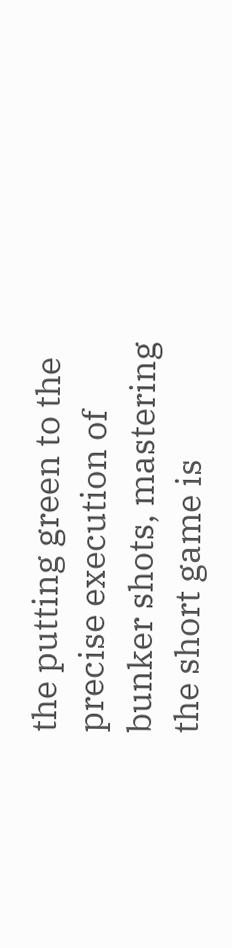the putting green to the precise execution of bunker shots, mastering the short game is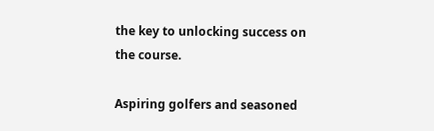the key to unlocking success on the course.

Aspiring golfers and seasoned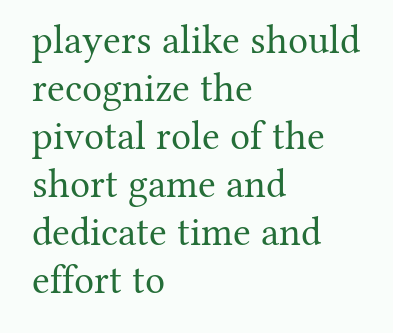players alike should recognize the pivotal role of the short game and dedicate time and effort to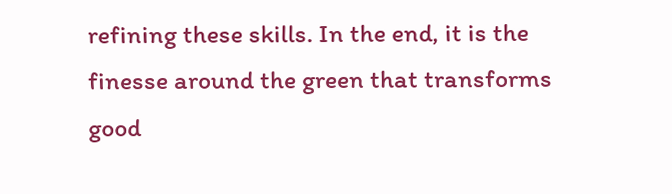refining these skills. In the end, it is the finesse around the green that transforms good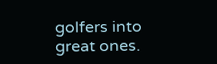golfers into great ones.